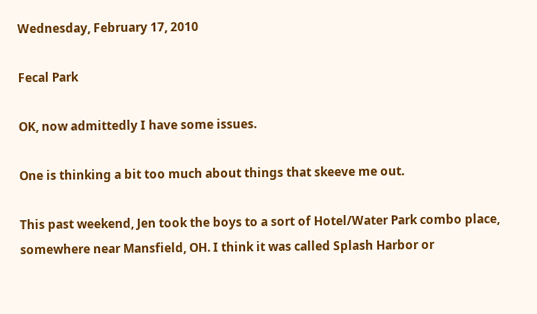Wednesday, February 17, 2010

Fecal Park

OK, now admittedly I have some issues.

One is thinking a bit too much about things that skeeve me out.

This past weekend, Jen took the boys to a sort of Hotel/Water Park combo place, somewhere near Mansfield, OH. I think it was called Splash Harbor or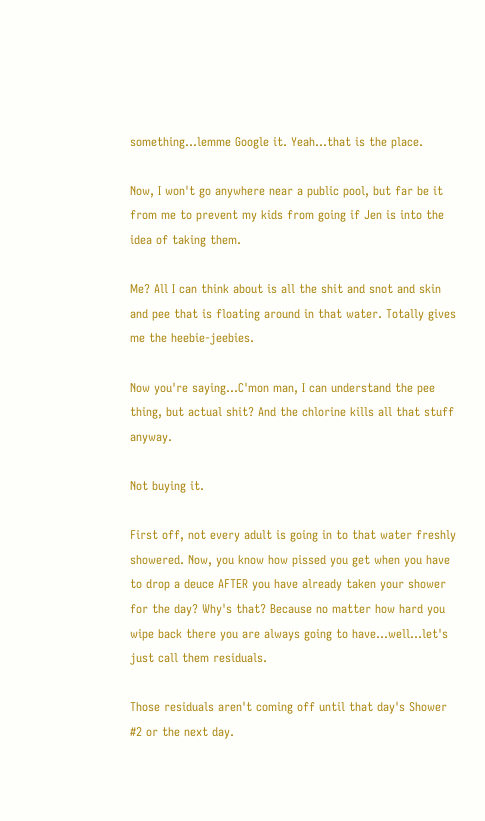something...lemme Google it. Yeah...that is the place.

Now, I won't go anywhere near a public pool, but far be it from me to prevent my kids from going if Jen is into the idea of taking them.

Me? All I can think about is all the shit and snot and skin and pee that is floating around in that water. Totally gives me the heebie-jeebies.

Now you're saying...C'mon man, I can understand the pee thing, but actual shit? And the chlorine kills all that stuff anyway.

Not buying it.

First off, not every adult is going in to that water freshly showered. Now, you know how pissed you get when you have to drop a deuce AFTER you have already taken your shower for the day? Why's that? Because no matter how hard you wipe back there you are always going to have...well...let's just call them residuals.

Those residuals aren't coming off until that day's Shower #2 or the next day.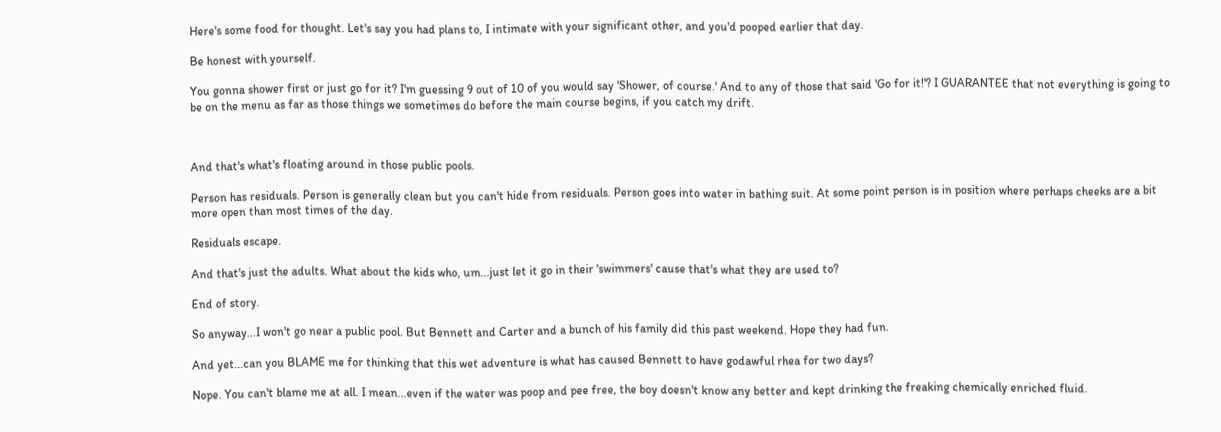Here's some food for thought. Let's say you had plans to, I intimate with your significant other, and you'd pooped earlier that day.

Be honest with yourself.

You gonna shower first or just go for it? I'm guessing 9 out of 10 of you would say 'Shower, of course.' And to any of those that said 'Go for it!'? I GUARANTEE that not everything is going to be on the menu as far as those things we sometimes do before the main course begins, if you catch my drift.



And that's what's floating around in those public pools.

Person has residuals. Person is generally clean but you can't hide from residuals. Person goes into water in bathing suit. At some point person is in position where perhaps cheeks are a bit more open than most times of the day.

Residuals escape.

And that's just the adults. What about the kids who, um...just let it go in their 'swimmers' cause that's what they are used to?

End of story.

So anyway...I won't go near a public pool. But Bennett and Carter and a bunch of his family did this past weekend. Hope they had fun.

And yet...can you BLAME me for thinking that this wet adventure is what has caused Bennett to have godawful rhea for two days?

Nope. You can't blame me at all. I mean...even if the water was poop and pee free, the boy doesn't know any better and kept drinking the freaking chemically enriched fluid.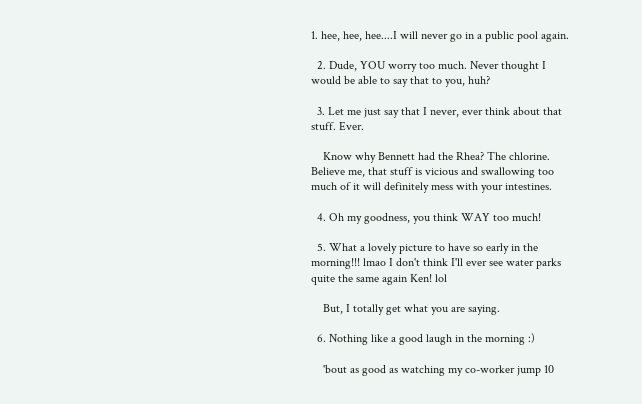1. hee, hee, hee....I will never go in a public pool again.

  2. Dude, YOU worry too much. Never thought I would be able to say that to you, huh?

  3. Let me just say that I never, ever think about that stuff. Ever.

    Know why Bennett had the Rhea? The chlorine. Believe me, that stuff is vicious and swallowing too much of it will definitely mess with your intestines.

  4. Oh my goodness, you think WAY too much!

  5. What a lovely picture to have so early in the morning!!! lmao I don't think I'll ever see water parks quite the same again Ken! lol

    But, I totally get what you are saying.

  6. Nothing like a good laugh in the morning :)

    'bout as good as watching my co-worker jump 10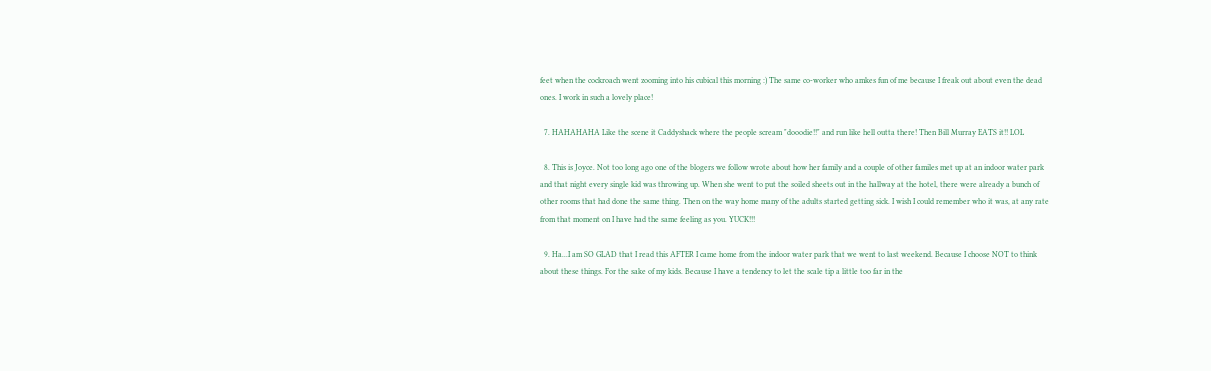feet when the cockroach went zooming into his cubical this morning :) The same co-worker who amkes fun of me because I freak out about even the dead ones. I work in such a lovely place!

  7. HAHAHAHA Like the scene it Caddyshack where the people scream "dooodie!!" and run like hell outta there! Then Bill Murray EATS it!! LOL

  8. This is Joyce. Not too long ago one of the blogers we follow wrote about how her family and a couple of other familes met up at an indoor water park and that night every single kid was throwing up. When she went to put the soiled sheets out in the hallway at the hotel, there were already a bunch of other rooms that had done the same thing. Then on the way home many of the adults started getting sick. I wish I could remember who it was, at any rate from that moment on I have had the same feeling as you. YUCK!!!

  9. Ha...I am SO GLAD that I read this AFTER I came home from the indoor water park that we went to last weekend. Because I choose NOT to think about these things. For the sake of my kids. Because I have a tendency to let the scale tip a little too far in the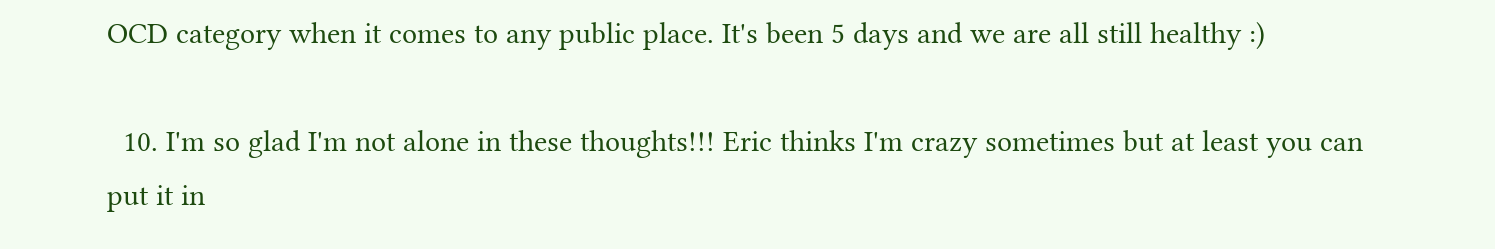OCD category when it comes to any public place. It's been 5 days and we are all still healthy :)

  10. I'm so glad I'm not alone in these thoughts!!! Eric thinks I'm crazy sometimes but at least you can put it in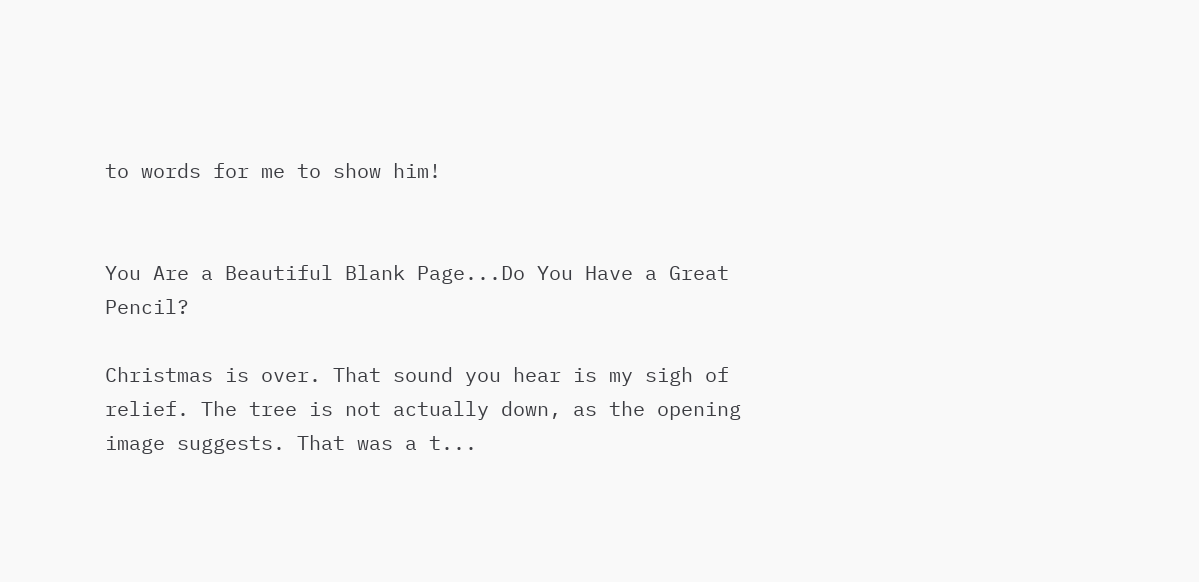to words for me to show him!


You Are a Beautiful Blank Page...Do You Have a Great Pencil?

Christmas is over. That sound you hear is my sigh of relief. The tree is not actually down, as the opening image suggests. That was a t...